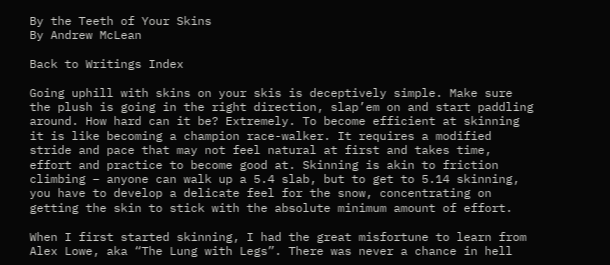By the Teeth of Your Skins
By Andrew McLean

Back to Writings Index

Going uphill with skins on your skis is deceptively simple. Make sure the plush is going in the right direction, slap’em on and start paddling around. How hard can it be? Extremely. To become efficient at skinning it is like becoming a champion race-walker. It requires a modified stride and pace that may not feel natural at first and takes time, effort and practice to become good at. Skinning is akin to friction climbing – anyone can walk up a 5.4 slab, but to get to 5.14 skinning, you have to develop a delicate feel for the snow, concentrating on getting the skin to stick with the absolute minimum amount of effort.

When I first started skinning, I had the great misfortune to learn from Alex Lowe, aka “The Lung with Legs”. There was never a chance in hell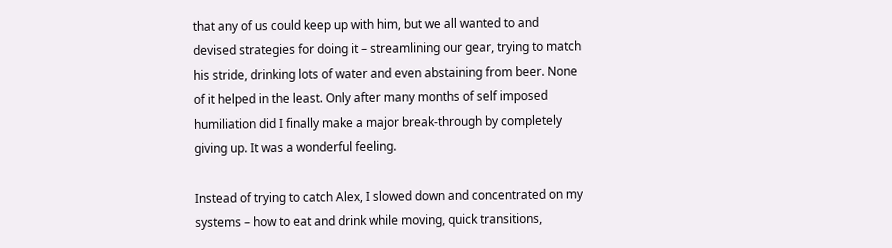that any of us could keep up with him, but we all wanted to and devised strategies for doing it – streamlining our gear, trying to match his stride, drinking lots of water and even abstaining from beer. None of it helped in the least. Only after many months of self imposed humiliation did I finally make a major break-through by completely giving up. It was a wonderful feeling.

Instead of trying to catch Alex, I slowed down and concentrated on my systems – how to eat and drink while moving, quick transitions,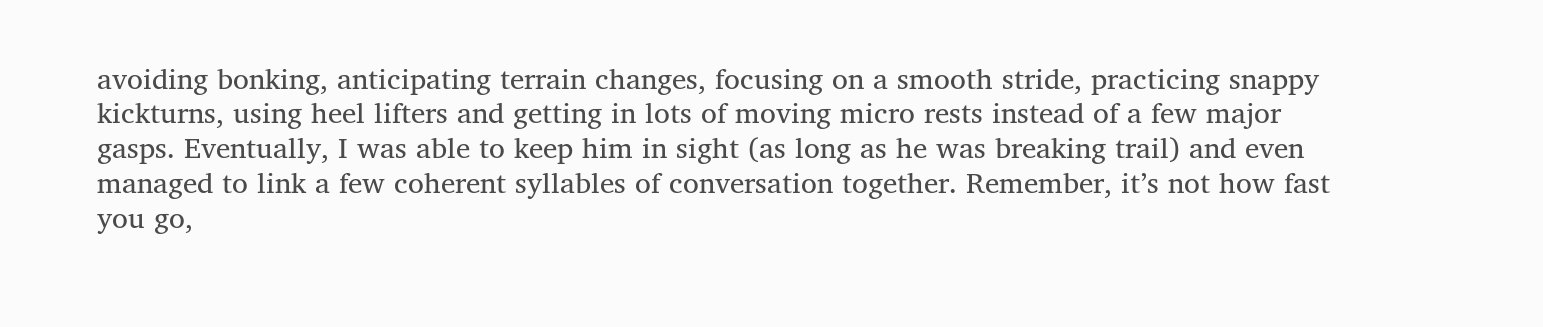avoiding bonking, anticipating terrain changes, focusing on a smooth stride, practicing snappy kickturns, using heel lifters and getting in lots of moving micro rests instead of a few major gasps. Eventually, I was able to keep him in sight (as long as he was breaking trail) and even managed to link a few coherent syllables of conversation together. Remember, it’s not how fast you go,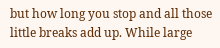but how long you stop and all those little breaks add up. While large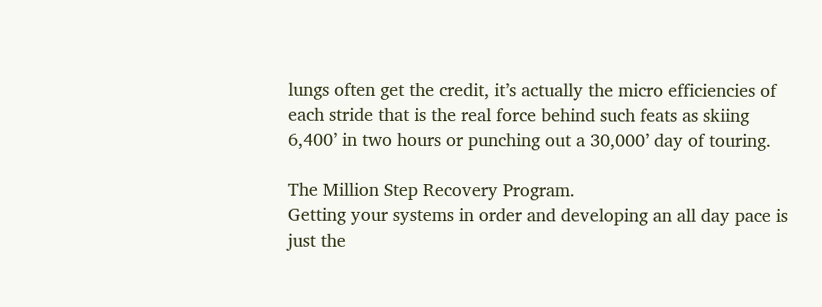lungs often get the credit, it’s actually the micro efficiencies of each stride that is the real force behind such feats as skiing 6,400’ in two hours or punching out a 30,000’ day of touring.

The Million Step Recovery Program.
Getting your systems in order and developing an all day pace is just the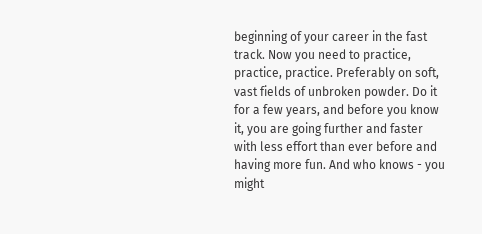beginning of your career in the fast track. Now you need to practice, practice, practice. Preferably on soft, vast fields of unbroken powder. Do it for a few years, and before you know it, you are going further and faster with less effort than ever before and having more fun. And who knows - you might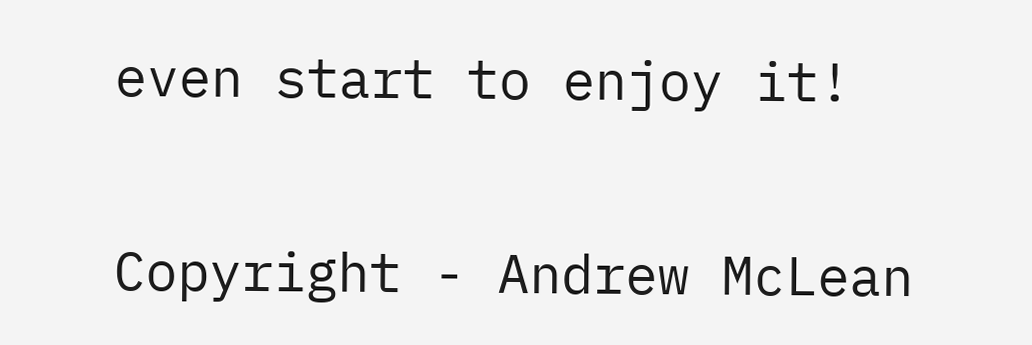even start to enjoy it!

Copyright - Andrew McLean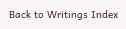Back to Writings Index